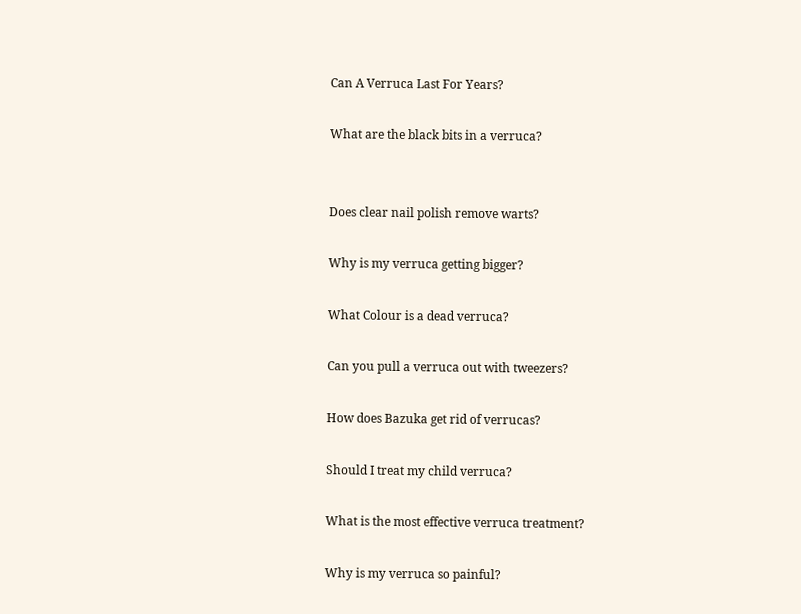Can A Verruca Last For Years?

What are the black bits in a verruca?


Does clear nail polish remove warts?

Why is my verruca getting bigger?

What Colour is a dead verruca?

Can you pull a verruca out with tweezers?

How does Bazuka get rid of verrucas?

Should I treat my child verruca?

What is the most effective verruca treatment?

Why is my verruca so painful?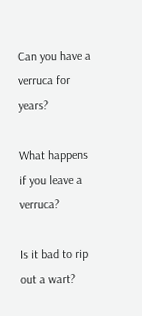Can you have a verruca for years?

What happens if you leave a verruca?

Is it bad to rip out a wart?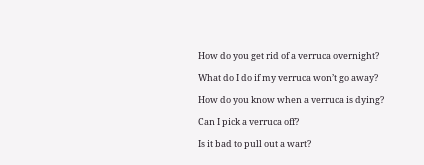How do you get rid of a verruca overnight?

What do I do if my verruca won’t go away?

How do you know when a verruca is dying?

Can I pick a verruca off?

Is it bad to pull out a wart?